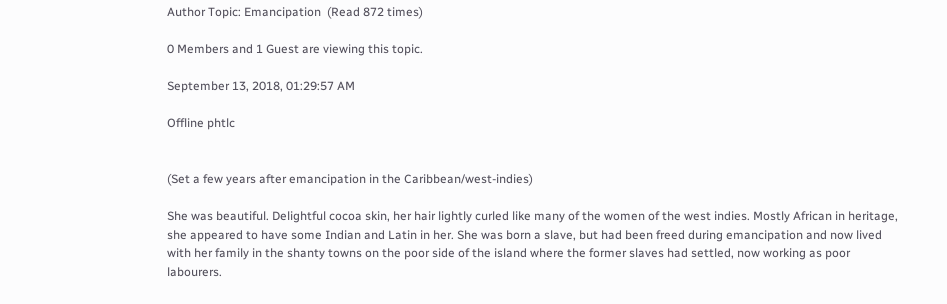Author Topic: Emancipation  (Read 872 times)

0 Members and 1 Guest are viewing this topic.

September 13, 2018, 01:29:57 AM

Offline phtlc


(Set a few years after emancipation in the Caribbean/west-indies)

She was beautiful. Delightful cocoa skin, her hair lightly curled like many of the women of the west indies. Mostly African in heritage, she appeared to have some Indian and Latin in her. She was born a slave, but had been freed during emancipation and now lived with her family in the shanty towns on the poor side of the island where the former slaves had settled, now working as poor labourers.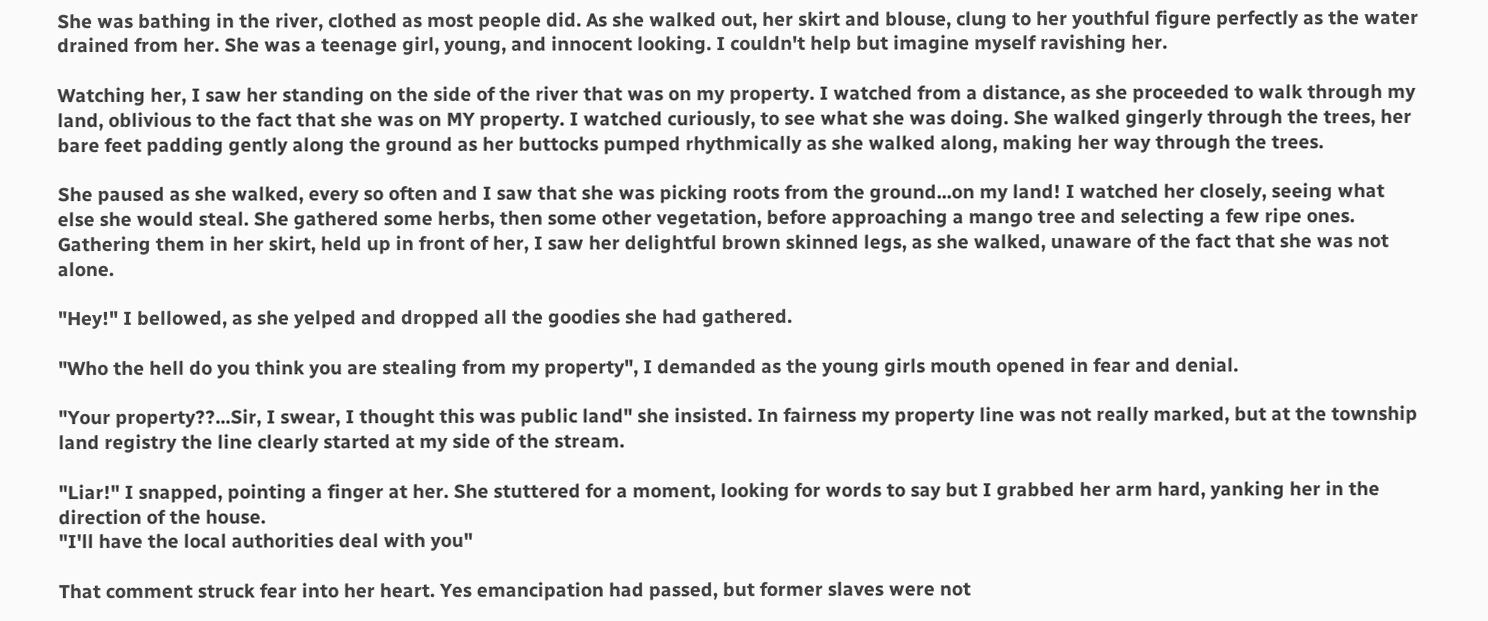She was bathing in the river, clothed as most people did. As she walked out, her skirt and blouse, clung to her youthful figure perfectly as the water drained from her. She was a teenage girl, young, and innocent looking. I couldn't help but imagine myself ravishing her.

Watching her, I saw her standing on the side of the river that was on my property. I watched from a distance, as she proceeded to walk through my land, oblivious to the fact that she was on MY property. I watched curiously, to see what she was doing. She walked gingerly through the trees, her bare feet padding gently along the ground as her buttocks pumped rhythmically as she walked along, making her way through the trees.

She paused as she walked, every so often and I saw that she was picking roots from the ground...on my land! I watched her closely, seeing what else she would steal. She gathered some herbs, then some other vegetation, before approaching a mango tree and selecting a few ripe ones. Gathering them in her skirt, held up in front of her, I saw her delightful brown skinned legs, as she walked, unaware of the fact that she was not alone.

"Hey!" I bellowed, as she yelped and dropped all the goodies she had gathered.

"Who the hell do you think you are stealing from my property", I demanded as the young girls mouth opened in fear and denial.

"Your property??...Sir, I swear, I thought this was public land" she insisted. In fairness my property line was not really marked, but at the township land registry the line clearly started at my side of the stream.

"Liar!" I snapped, pointing a finger at her. She stuttered for a moment, looking for words to say but I grabbed her arm hard, yanking her in the direction of the house.
"I'll have the local authorities deal with you"

That comment struck fear into her heart. Yes emancipation had passed, but former slaves were not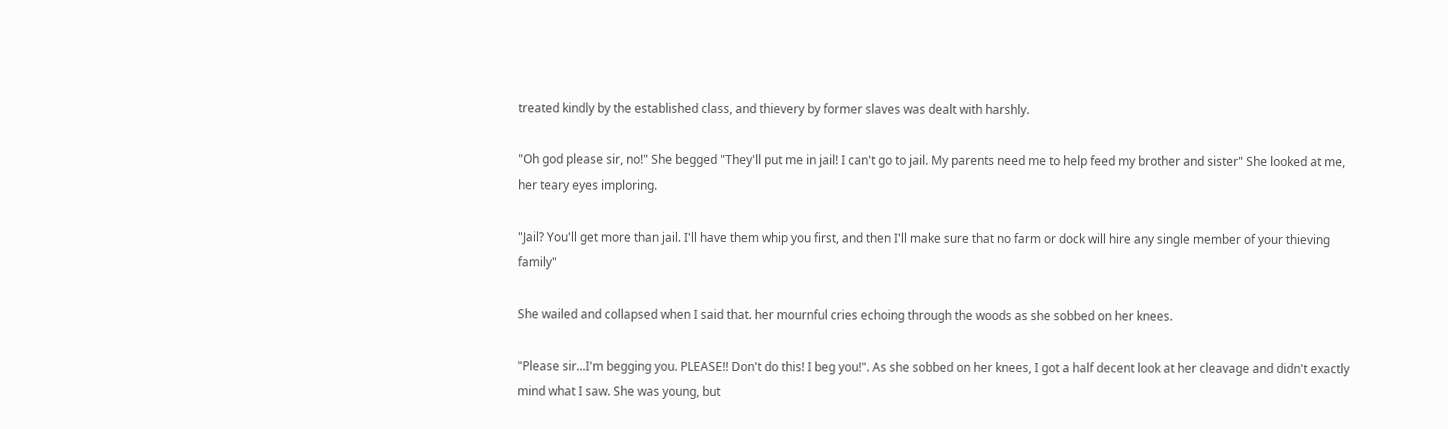treated kindly by the established class, and thievery by former slaves was dealt with harshly.

"Oh god please sir, no!" She begged "They'll put me in jail! I can't go to jail. My parents need me to help feed my brother and sister" She looked at me, her teary eyes imploring.

"Jail? You'll get more than jail. I'll have them whip you first, and then I'll make sure that no farm or dock will hire any single member of your thieving family"

She wailed and collapsed when I said that. her mournful cries echoing through the woods as she sobbed on her knees.

"Please sir...I'm begging you. PLEASE!! Don't do this! I beg you!". As she sobbed on her knees, I got a half decent look at her cleavage and didn't exactly mind what I saw. She was young, but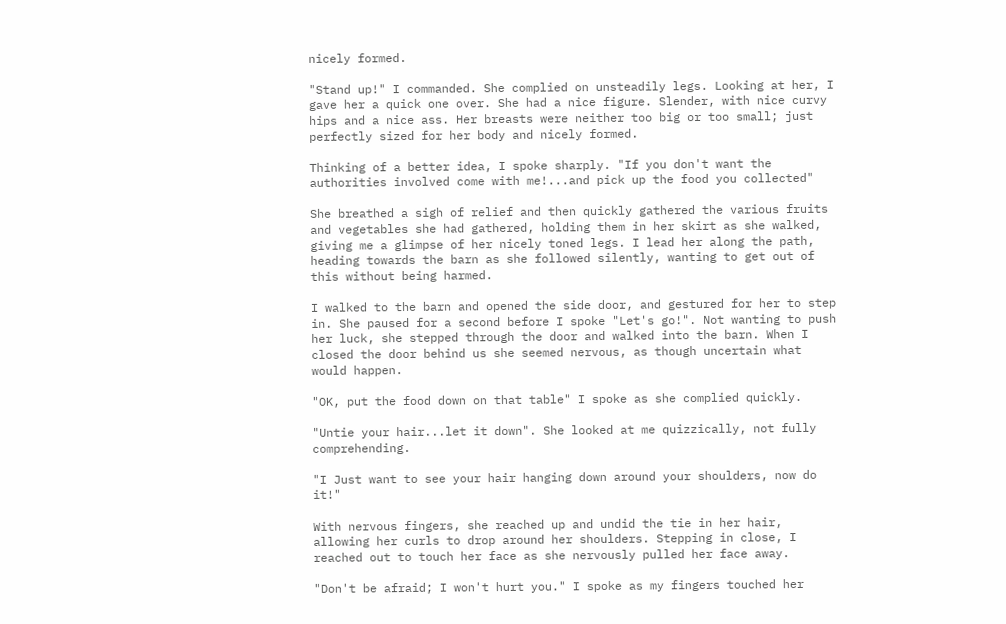nicely formed.

"Stand up!" I commanded. She complied on unsteadily legs. Looking at her, I gave her a quick one over. She had a nice figure. Slender, with nice curvy hips and a nice ass. Her breasts were neither too big or too small; just perfectly sized for her body and nicely formed.

Thinking of a better idea, I spoke sharply. "If you don't want the authorities involved come with me!...and pick up the food you collected"

She breathed a sigh of relief and then quickly gathered the various fruits and vegetables she had gathered, holding them in her skirt as she walked, giving me a glimpse of her nicely toned legs. I lead her along the path, heading towards the barn as she followed silently, wanting to get out of this without being harmed.

I walked to the barn and opened the side door, and gestured for her to step in. She paused for a second before I spoke "Let's go!". Not wanting to push her luck, she stepped through the door and walked into the barn. When I closed the door behind us she seemed nervous, as though uncertain what would happen.

"OK, put the food down on that table" I spoke as she complied quickly.

"Untie your hair...let it down". She looked at me quizzically, not fully comprehending.

"I Just want to see your hair hanging down around your shoulders, now do it!"

With nervous fingers, she reached up and undid the tie in her hair, allowing her curls to drop around her shoulders. Stepping in close, I reached out to touch her face as she nervously pulled her face away.

"Don't be afraid; I won't hurt you." I spoke as my fingers touched her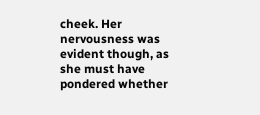cheek. Her nervousness was evident though, as she must have pondered whether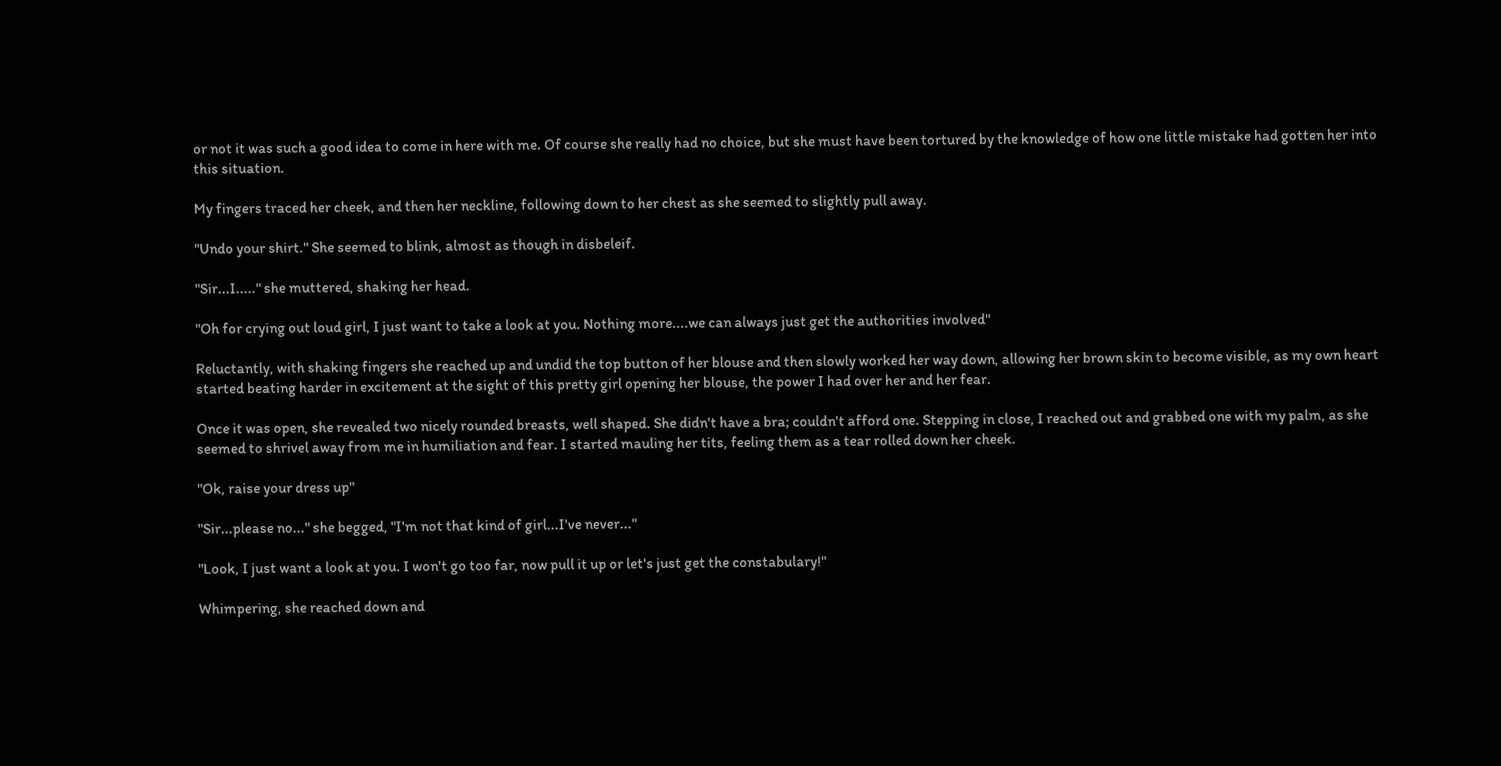or not it was such a good idea to come in here with me. Of course she really had no choice, but she must have been tortured by the knowledge of how one little mistake had gotten her into this situation.

My fingers traced her cheek, and then her neckline, following down to her chest as she seemed to slightly pull away.

"Undo your shirt." She seemed to blink, almost as though in disbeleif.

"Sir...I....." she muttered, shaking her head.

"Oh for crying out loud girl, I just want to take a look at you. Nothing more....we can always just get the authorities involved"

Reluctantly, with shaking fingers she reached up and undid the top button of her blouse and then slowly worked her way down, allowing her brown skin to become visible, as my own heart started beating harder in excitement at the sight of this pretty girl opening her blouse, the power I had over her and her fear.

Once it was open, she revealed two nicely rounded breasts, well shaped. She didn't have a bra; couldn't afford one. Stepping in close, I reached out and grabbed one with my palm, as she seemed to shrivel away from me in humiliation and fear. I started mauling her tits, feeling them as a tear rolled down her cheek.

"Ok, raise your dress up"

"Sir...please no..." she begged, "I'm not that kind of girl...I've never..."

"Look, I just want a look at you. I won't go too far, now pull it up or let's just get the constabulary!"

Whimpering, she reached down and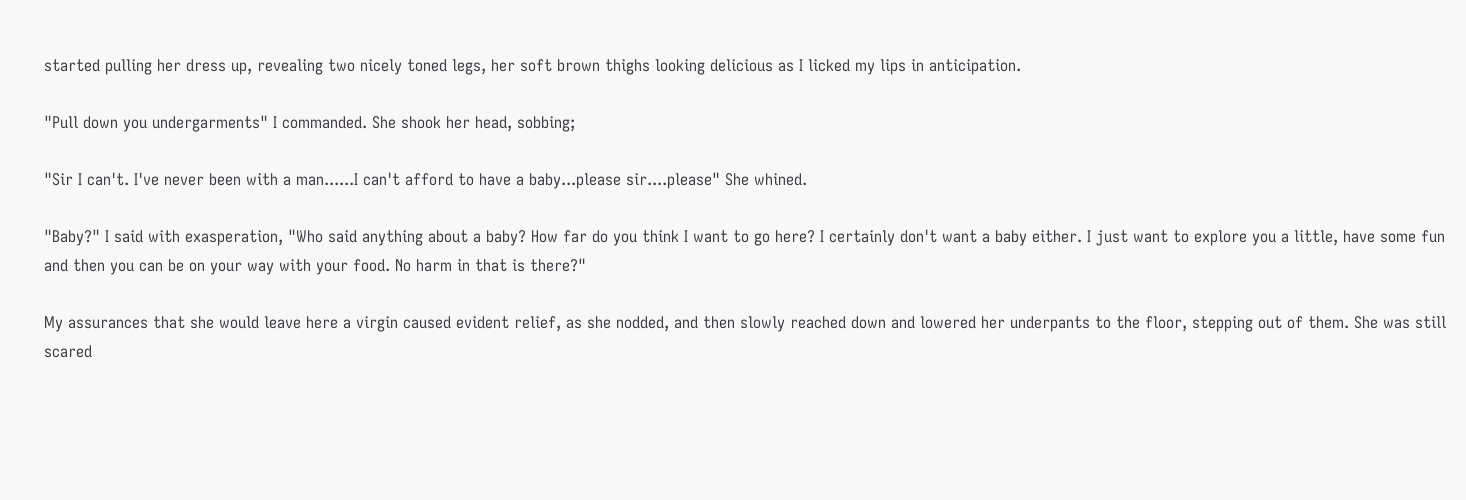started pulling her dress up, revealing two nicely toned legs, her soft brown thighs looking delicious as I licked my lips in anticipation.

"Pull down you undergarments" I commanded. She shook her head, sobbing;

"Sir I can't. I've never been with a man......I can't afford to have a baby...please sir....please" She whined.

"Baby?" I said with exasperation, "Who said anything about a baby? How far do you think I want to go here? I certainly don't want a baby either. I just want to explore you a little, have some fun and then you can be on your way with your food. No harm in that is there?"

My assurances that she would leave here a virgin caused evident relief, as she nodded, and then slowly reached down and lowered her underpants to the floor, stepping out of them. She was still scared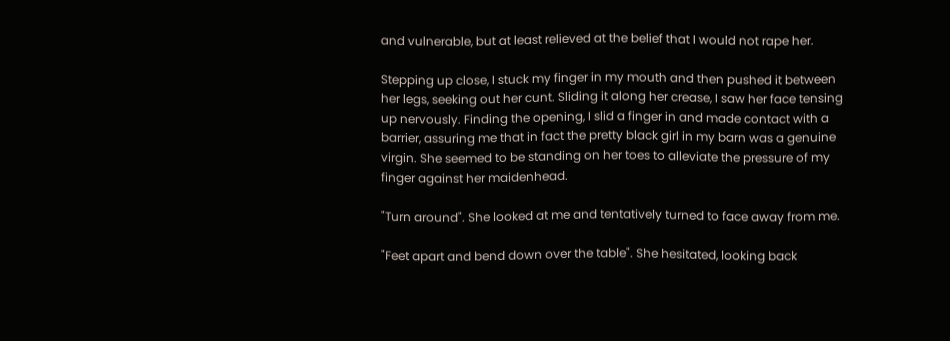and vulnerable, but at least relieved at the belief that I would not rape her.

Stepping up close, I stuck my finger in my mouth and then pushed it between her legs, seeking out her cunt. Sliding it along her crease, I saw her face tensing up nervously. Finding the opening, I slid a finger in and made contact with a barrier, assuring me that in fact the pretty black girl in my barn was a genuine virgin. She seemed to be standing on her toes to alleviate the pressure of my finger against her maidenhead.

"Turn around". She looked at me and tentatively turned to face away from me.

"Feet apart and bend down over the table". She hesitated, looking back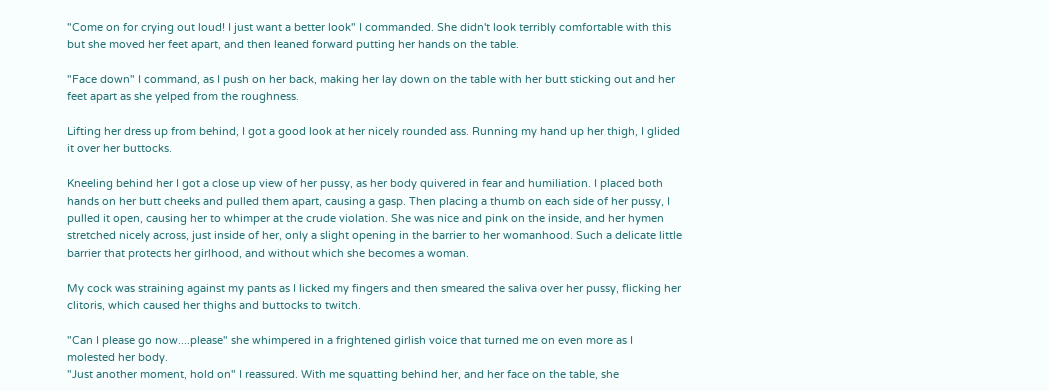"Come on for crying out loud! I just want a better look" I commanded. She didn't look terribly comfortable with this but she moved her feet apart, and then leaned forward putting her hands on the table.

"Face down" I command, as I push on her back, making her lay down on the table with her butt sticking out and her feet apart as she yelped from the roughness.

Lifting her dress up from behind, I got a good look at her nicely rounded ass. Running my hand up her thigh, I glided it over her buttocks.

Kneeling behind her I got a close up view of her pussy, as her body quivered in fear and humiliation. I placed both hands on her butt cheeks and pulled them apart, causing a gasp. Then placing a thumb on each side of her pussy, I pulled it open, causing her to whimper at the crude violation. She was nice and pink on the inside, and her hymen stretched nicely across, just inside of her, only a slight opening in the barrier to her womanhood. Such a delicate little barrier that protects her girlhood, and without which she becomes a woman.

My cock was straining against my pants as I licked my fingers and then smeared the saliva over her pussy, flicking her clitoris, which caused her thighs and buttocks to twitch.

"Can I please go now....please" she whimpered in a frightened girlish voice that turned me on even more as I molested her body.
"Just another moment, hold on" I reassured. With me squatting behind her, and her face on the table, she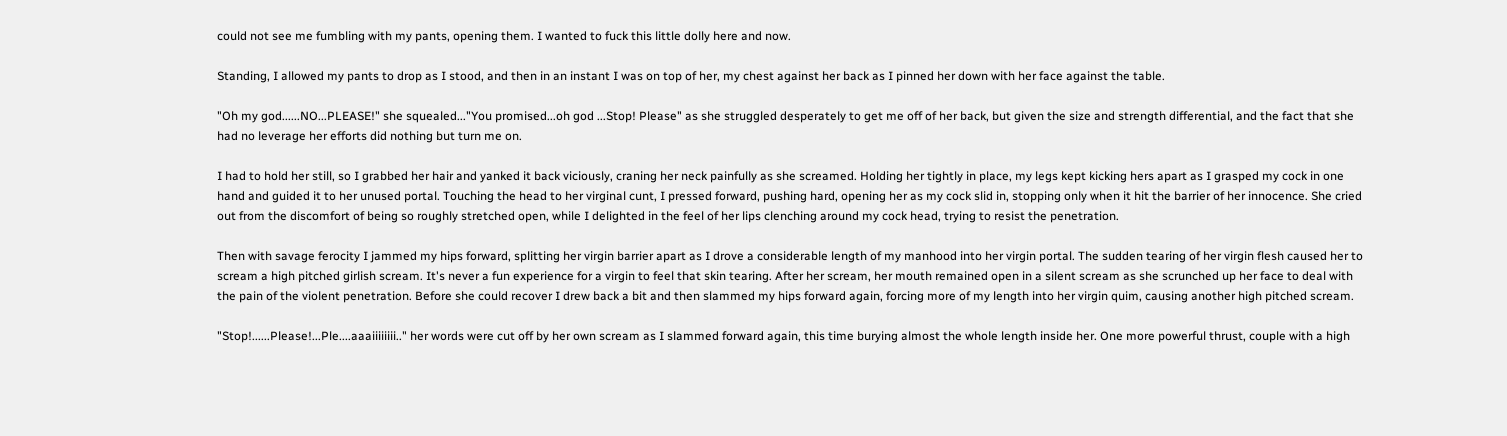could not see me fumbling with my pants, opening them. I wanted to fuck this little dolly here and now.

Standing, I allowed my pants to drop as I stood, and then in an instant I was on top of her, my chest against her back as I pinned her down with her face against the table.

"Oh my god......NO...PLEASE!" she squealed..."You promised...oh god ...Stop! Please" as she struggled desperately to get me off of her back, but given the size and strength differential, and the fact that she had no leverage her efforts did nothing but turn me on.

I had to hold her still, so I grabbed her hair and yanked it back viciously, craning her neck painfully as she screamed. Holding her tightly in place, my legs kept kicking hers apart as I grasped my cock in one hand and guided it to her unused portal. Touching the head to her virginal cunt, I pressed forward, pushing hard, opening her as my cock slid in, stopping only when it hit the barrier of her innocence. She cried out from the discomfort of being so roughly stretched open, while I delighted in the feel of her lips clenching around my cock head, trying to resist the penetration.

Then with savage ferocity I jammed my hips forward, splitting her virgin barrier apart as I drove a considerable length of my manhood into her virgin portal. The sudden tearing of her virgin flesh caused her to scream a high pitched girlish scream. It's never a fun experience for a virgin to feel that skin tearing. After her scream, her mouth remained open in a silent scream as she scrunched up her face to deal with the pain of the violent penetration. Before she could recover I drew back a bit and then slammed my hips forward again, forcing more of my length into her virgin quim, causing another high pitched scream.

"Stop!......Please!...Ple....aaaiiiiiiii.." her words were cut off by her own scream as I slammed forward again, this time burying almost the whole length inside her. One more powerful thrust, couple with a high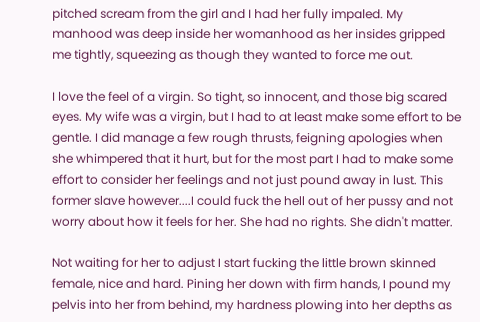pitched scream from the girl and I had her fully impaled. My manhood was deep inside her womanhood as her insides gripped me tightly, squeezing as though they wanted to force me out.

I love the feel of a virgin. So tight, so innocent, and those big scared eyes. My wife was a virgin, but I had to at least make some effort to be gentle. I did manage a few rough thrusts, feigning apologies when she whimpered that it hurt, but for the most part I had to make some effort to consider her feelings and not just pound away in lust. This former slave however....I could fuck the hell out of her pussy and not worry about how it feels for her. She had no rights. She didn't matter.

Not waiting for her to adjust I start fucking the little brown skinned female, nice and hard. Pining her down with firm hands, I pound my pelvis into her from behind, my hardness plowing into her depths as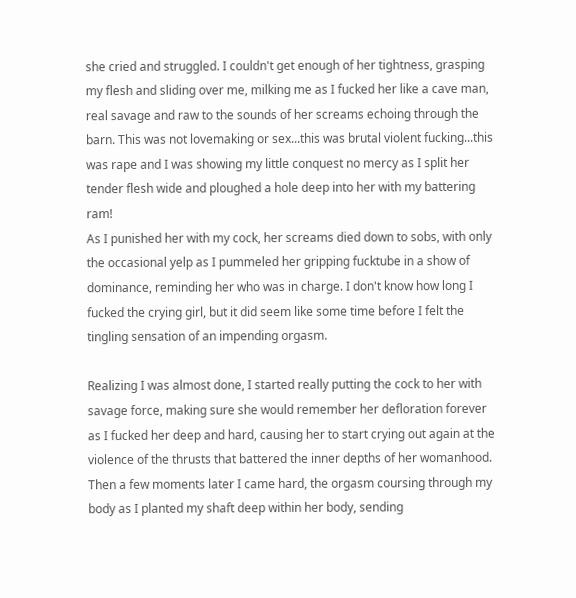she cried and struggled. I couldn't get enough of her tightness, grasping my flesh and sliding over me, milking me as I fucked her like a cave man, real savage and raw to the sounds of her screams echoing through the barn. This was not lovemaking or sex...this was brutal violent fucking...this was rape and I was showing my little conquest no mercy as I split her tender flesh wide and ploughed a hole deep into her with my battering ram!
As I punished her with my cock, her screams died down to sobs, with only the occasional yelp as I pummeled her gripping fucktube in a show of dominance, reminding her who was in charge. I don't know how long I fucked the crying girl, but it did seem like some time before I felt the tingling sensation of an impending orgasm.

Realizing I was almost done, I started really putting the cock to her with savage force, making sure she would remember her defloration forever as I fucked her deep and hard, causing her to start crying out again at the violence of the thrusts that battered the inner depths of her womanhood. Then a few moments later I came hard, the orgasm coursing through my body as I planted my shaft deep within her body, sending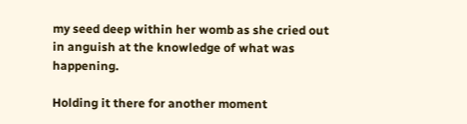my seed deep within her womb as she cried out in anguish at the knowledge of what was happening.

Holding it there for another moment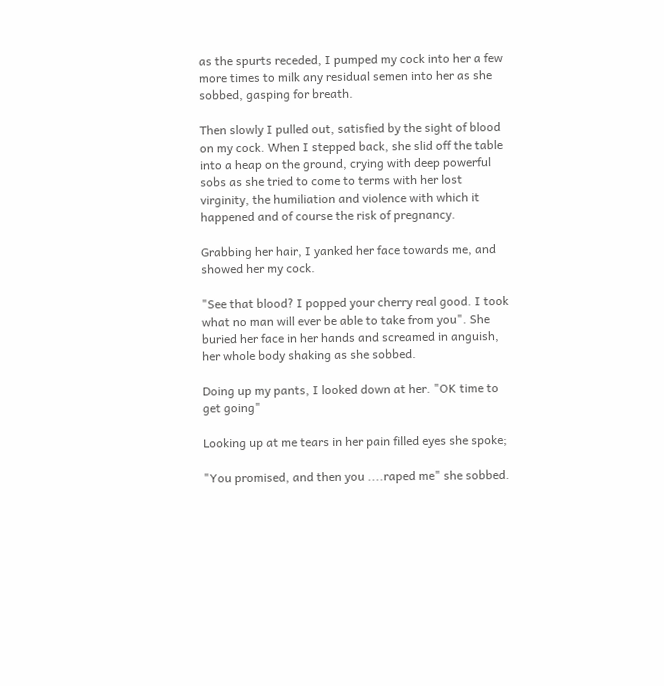as the spurts receded, I pumped my cock into her a few more times to milk any residual semen into her as she sobbed, gasping for breath.

Then slowly I pulled out, satisfied by the sight of blood on my cock. When I stepped back, she slid off the table into a heap on the ground, crying with deep powerful sobs as she tried to come to terms with her lost virginity, the humiliation and violence with which it happened and of course the risk of pregnancy.

Grabbing her hair, I yanked her face towards me, and showed her my cock.

"See that blood? I popped your cherry real good. I took what no man will ever be able to take from you". She buried her face in her hands and screamed in anguish, her whole body shaking as she sobbed.

Doing up my pants, I looked down at her. "OK time to get going"

Looking up at me tears in her pain filled eyes she spoke;

"You promised, and then you ....raped me" she sobbed.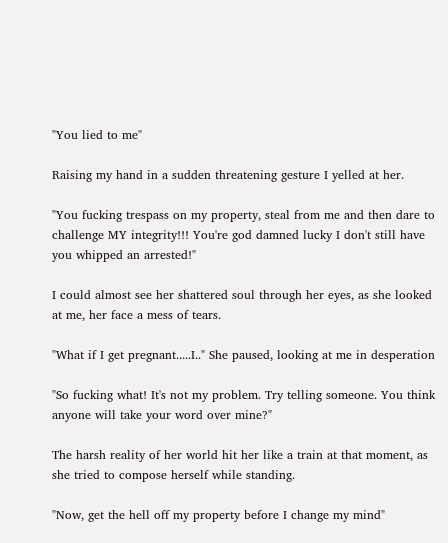"You lied to me"

Raising my hand in a sudden threatening gesture I yelled at her.

"You fucking trespass on my property, steal from me and then dare to challenge MY integrity!!! You're god damned lucky I don't still have you whipped an arrested!"

I could almost see her shattered soul through her eyes, as she looked at me, her face a mess of tears.

"What if I get pregnant.....I.." She paused, looking at me in desperation

"So fucking what! It's not my problem. Try telling someone. You think anyone will take your word over mine?"

The harsh reality of her world hit her like a train at that moment, as she tried to compose herself while standing.

"Now, get the hell off my property before I change my mind"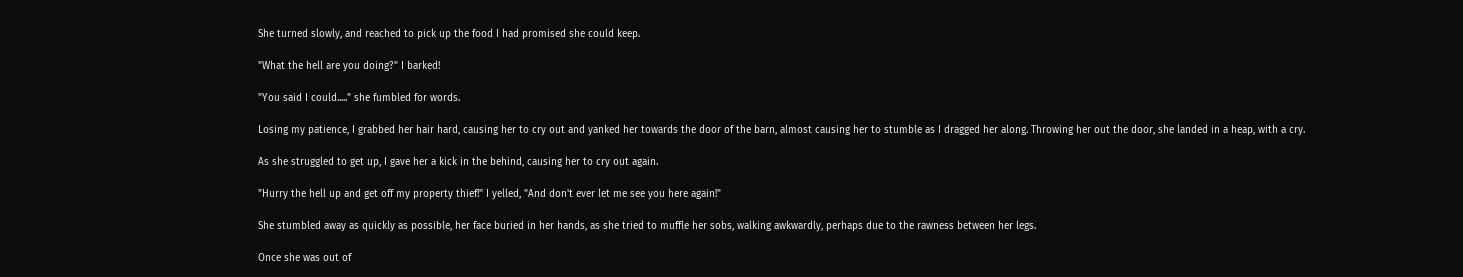She turned slowly, and reached to pick up the food I had promised she could keep.

"What the hell are you doing?" I barked!

"You said I could....." she fumbled for words.

Losing my patience, I grabbed her hair hard, causing her to cry out and yanked her towards the door of the barn, almost causing her to stumble as I dragged her along. Throwing her out the door, she landed in a heap, with a cry.

As she struggled to get up, I gave her a kick in the behind, causing her to cry out again.

"Hurry the hell up and get off my property thief!" I yelled, "And don't ever let me see you here again!"

She stumbled away as quickly as possible, her face buried in her hands, as she tried to muffle her sobs, walking awkwardly, perhaps due to the rawness between her legs.

Once she was out of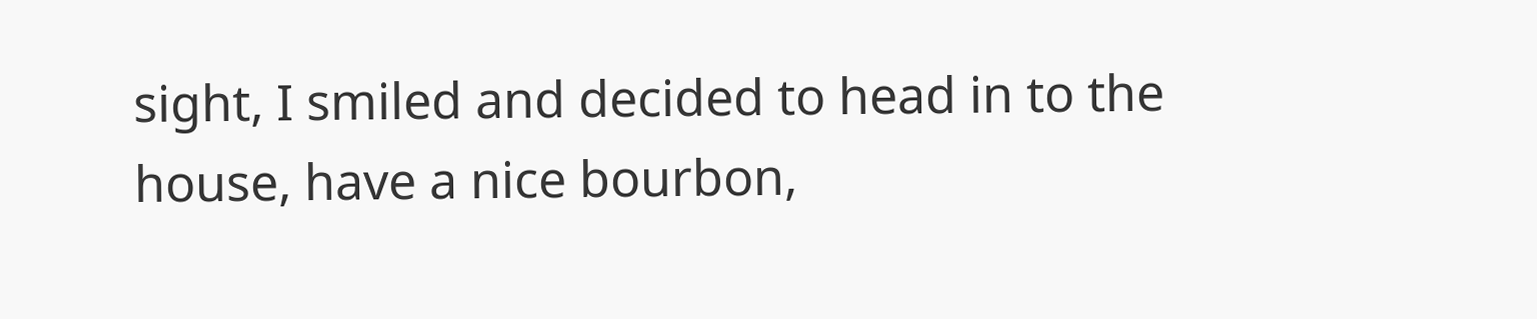sight, I smiled and decided to head in to the house, have a nice bourbon,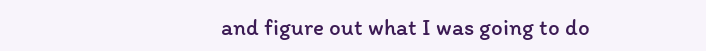and figure out what I was going to do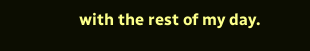with the rest of my day.